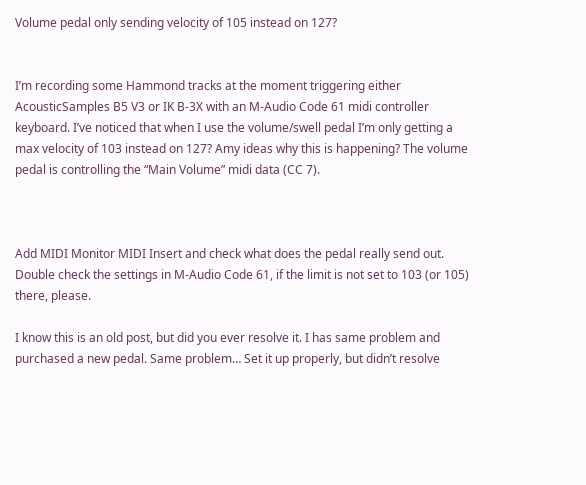Volume pedal only sending velocity of 105 instead on 127?


I’m recording some Hammond tracks at the moment triggering either AcousticSamples B5 V3 or IK B-3X with an M-Audio Code 61 midi controller keyboard. I’ve noticed that when I use the volume/swell pedal I’m only getting a max velocity of 103 instead on 127? Amy ideas why this is happening? The volume pedal is controlling the “Main Volume” midi data (CC 7).



Add MIDI Monitor MIDI Insert and check what does the pedal really send out. Double check the settings in M-Audio Code 61, if the limit is not set to 103 (or 105) there, please.

I know this is an old post, but did you ever resolve it. I has same problem and purchased a new pedal. Same problem… Set it up properly, but didn’t resolve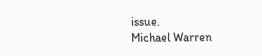issue.
Michael Warren